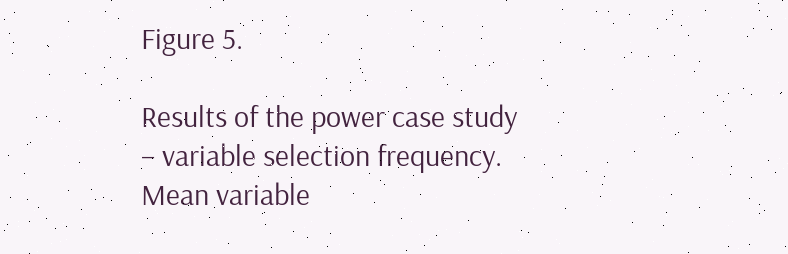Figure 5.

Results of the power case study – variable selection frequency. Mean variable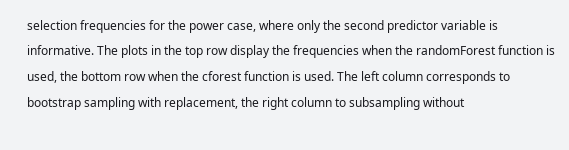selection frequencies for the power case, where only the second predictor variable is informative. The plots in the top row display the frequencies when the randomForest function is used, the bottom row when the cforest function is used. The left column corresponds to bootstrap sampling with replacement, the right column to subsampling without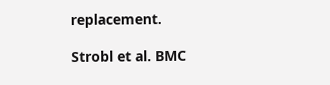replacement.

Strobl et al. BMC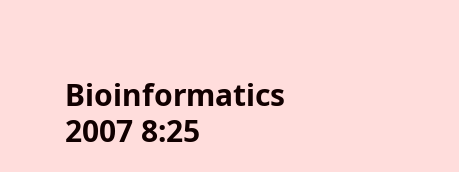Bioinformatics 2007 8:25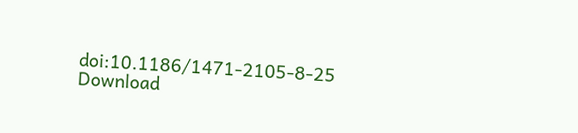doi:10.1186/1471-2105-8-25
Download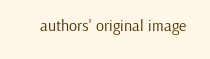authors' original image